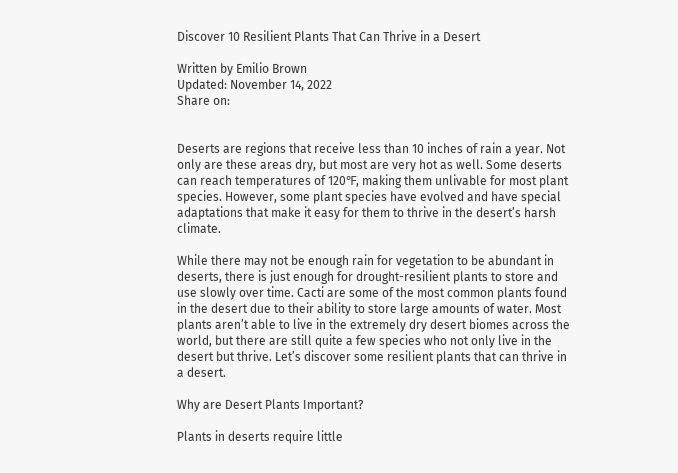Discover 10 Resilient Plants That Can Thrive in a Desert

Written by Emilio Brown
Updated: November 14, 2022
Share on:


Deserts are regions that receive less than 10 inches of rain a year. Not only are these areas dry, but most are very hot as well. Some deserts can reach temperatures of 120℉, making them unlivable for most plant species. However, some plant species have evolved and have special adaptations that make it easy for them to thrive in the desert’s harsh climate.

While there may not be enough rain for vegetation to be abundant in deserts, there is just enough for drought-resilient plants to store and use slowly over time. Cacti are some of the most common plants found in the desert due to their ability to store large amounts of water. Most plants aren’t able to live in the extremely dry desert biomes across the world, but there are still quite a few species who not only live in the desert but thrive. Let’s discover some resilient plants that can thrive in a desert.

Why are Desert Plants Important?

Plants in deserts require little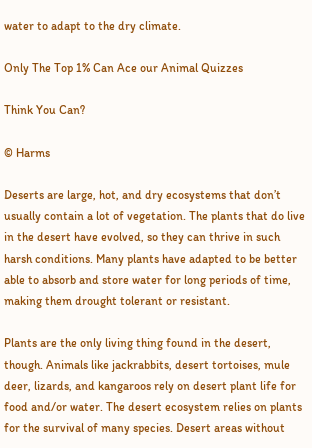water to adapt to the dry climate.

Only The Top 1% Can Ace our Animal Quizzes

Think You Can?

© Harms

Deserts are large, hot, and dry ecosystems that don’t usually contain a lot of vegetation. The plants that do live in the desert have evolved, so they can thrive in such harsh conditions. Many plants have adapted to be better able to absorb and store water for long periods of time, making them drought tolerant or resistant.

Plants are the only living thing found in the desert, though. Animals like jackrabbits, desert tortoises, mule deer, lizards, and kangaroos rely on desert plant life for food and/or water. The desert ecosystem relies on plants for the survival of many species. Desert areas without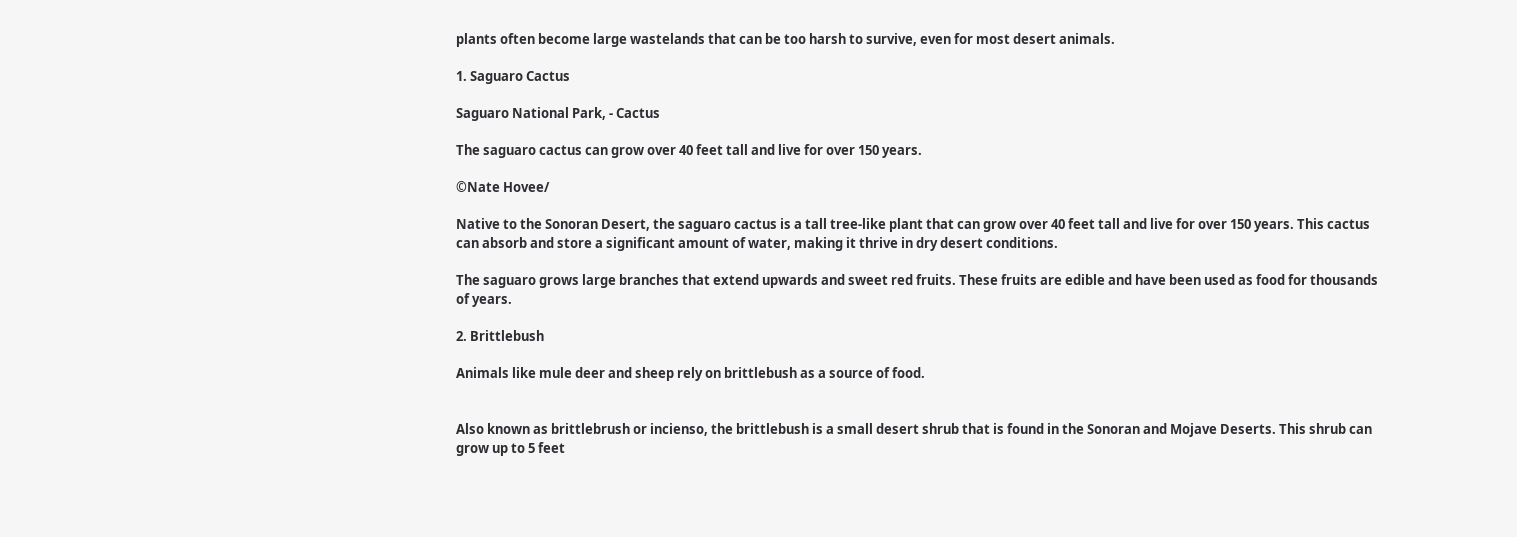plants often become large wastelands that can be too harsh to survive, even for most desert animals.

1. Saguaro Cactus

Saguaro National Park, - Cactus

The saguaro cactus can grow over 40 feet tall and live for over 150 years.

©Nate Hovee/

Native to the Sonoran Desert, the saguaro cactus is a tall tree-like plant that can grow over 40 feet tall and live for over 150 years. This cactus can absorb and store a significant amount of water, making it thrive in dry desert conditions.

The saguaro grows large branches that extend upwards and sweet red fruits. These fruits are edible and have been used as food for thousands of years.

2. Brittlebush

Animals like mule deer and sheep rely on brittlebush as a source of food.


Also known as brittlebrush or incienso, the brittlebush is a small desert shrub that is found in the Sonoran and Mojave Deserts. This shrub can grow up to 5 feet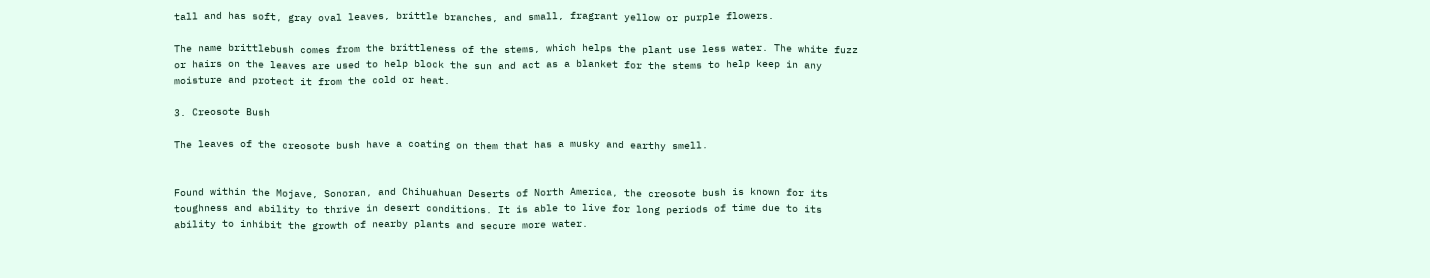tall and has soft, gray oval leaves, brittle branches, and small, fragrant yellow or purple flowers.

The name brittlebush comes from the brittleness of the stems, which helps the plant use less water. The white fuzz or hairs on the leaves are used to help block the sun and act as a blanket for the stems to help keep in any moisture and protect it from the cold or heat.

3. Creosote Bush

The leaves of the creosote bush have a coating on them that has a musky and earthy smell.


Found within the Mojave, Sonoran, and Chihuahuan Deserts of North America, the creosote bush is known for its toughness and ability to thrive in desert conditions. It is able to live for long periods of time due to its ability to inhibit the growth of nearby plants and secure more water.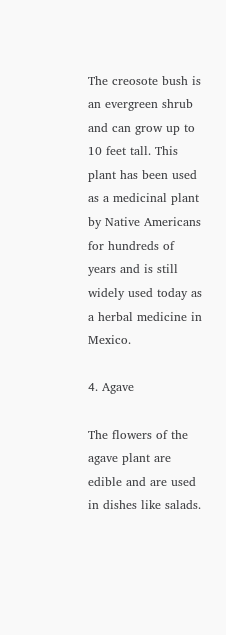The creosote bush is an evergreen shrub and can grow up to 10 feet tall. This plant has been used as a medicinal plant by Native Americans for hundreds of years and is still widely used today as a herbal medicine in Mexico.

4. Agave

The flowers of the agave plant are edible and are used in dishes like salads.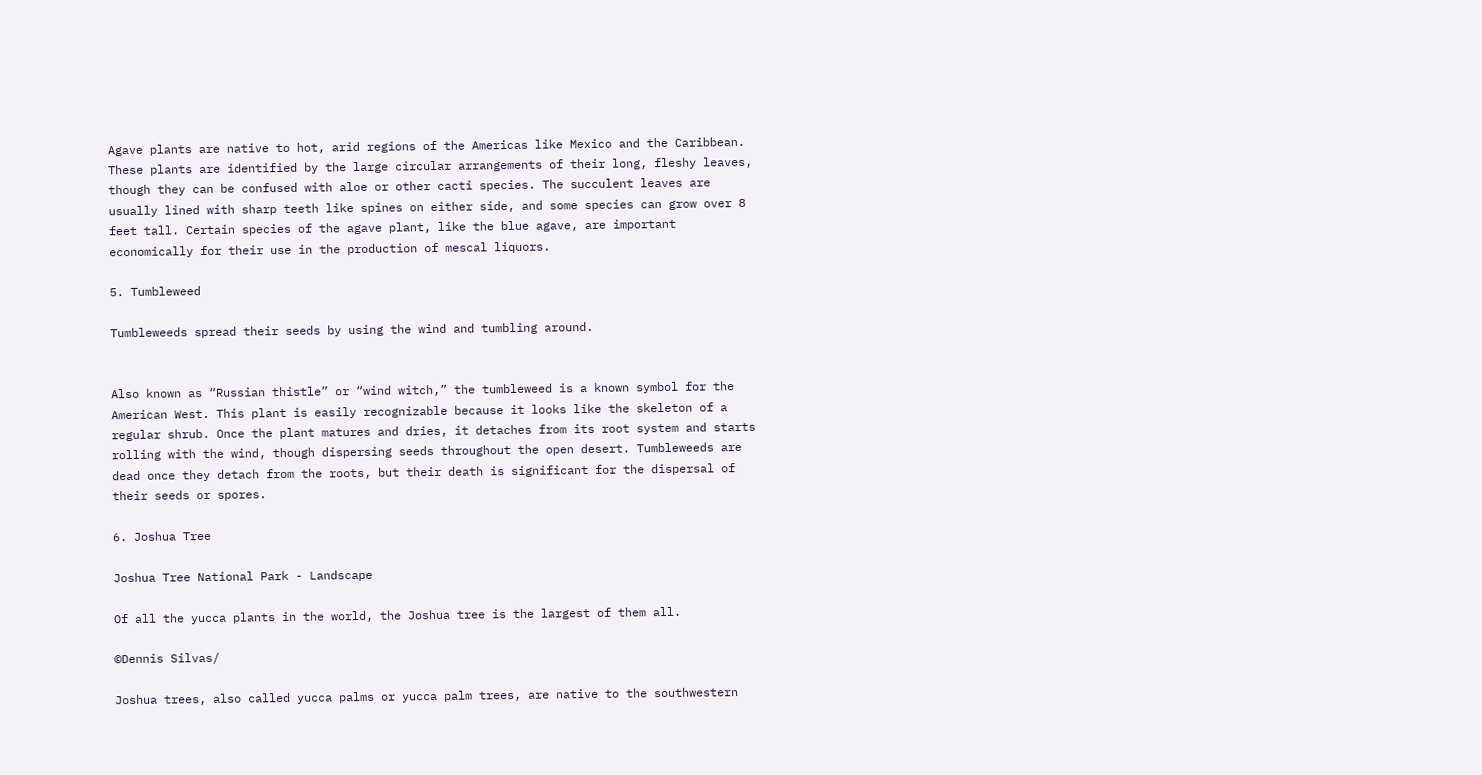Agave plants are native to hot, arid regions of the Americas like Mexico and the Caribbean. These plants are identified by the large circular arrangements of their long, fleshy leaves, though they can be confused with aloe or other cacti species. The succulent leaves are usually lined with sharp teeth like spines on either side, and some species can grow over 8 feet tall. Certain species of the agave plant, like the blue agave, are important economically for their use in the production of mescal liquors.

5. Tumbleweed

Tumbleweeds spread their seeds by using the wind and tumbling around.


Also known as “Russian thistle” or “wind witch,” the tumbleweed is a known symbol for the American West. This plant is easily recognizable because it looks like the skeleton of a regular shrub. Once the plant matures and dries, it detaches from its root system and starts rolling with the wind, though dispersing seeds throughout the open desert. Tumbleweeds are dead once they detach from the roots, but their death is significant for the dispersal of their seeds or spores.

6. Joshua Tree

Joshua Tree National Park - Landscape

Of all the yucca plants in the world, the Joshua tree is the largest of them all.

©Dennis Silvas/

Joshua trees, also called yucca palms or yucca palm trees, are native to the southwestern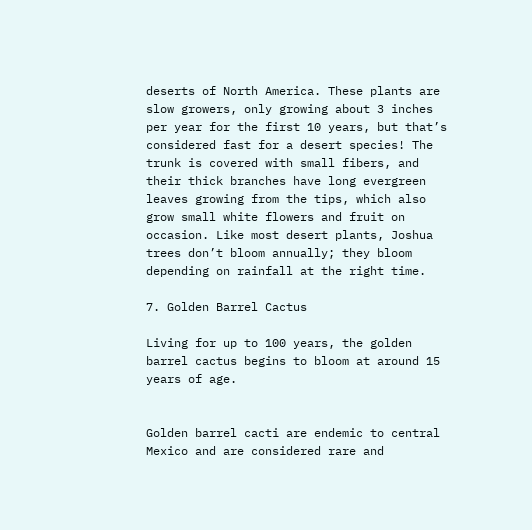deserts of North America. These plants are slow growers, only growing about 3 inches per year for the first 10 years, but that’s considered fast for a desert species! The trunk is covered with small fibers, and their thick branches have long evergreen leaves growing from the tips, which also grow small white flowers and fruit on occasion. Like most desert plants, Joshua trees don’t bloom annually; they bloom depending on rainfall at the right time.

7. Golden Barrel Cactus

Living for up to 100 years, the golden barrel cactus begins to bloom at around 15 years of age.


Golden barrel cacti are endemic to central Mexico and are considered rare and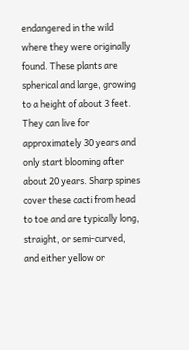endangered in the wild where they were originally found. These plants are spherical and large, growing to a height of about 3 feet. They can live for approximately 30 years and only start blooming after about 20 years. Sharp spines cover these cacti from head to toe and are typically long, straight, or semi-curved, and either yellow or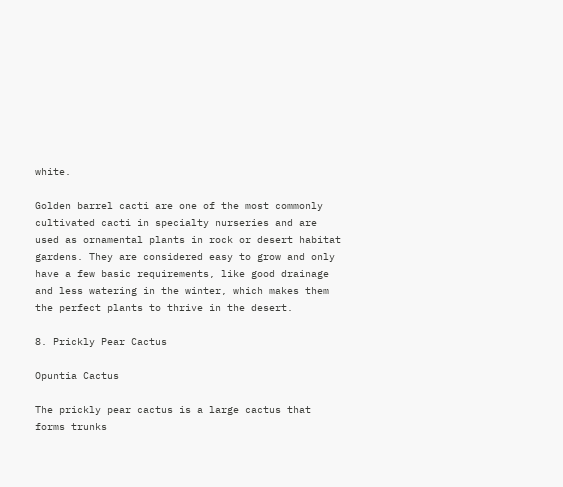white.

Golden barrel cacti are one of the most commonly cultivated cacti in specialty nurseries and are used as ornamental plants in rock or desert habitat gardens. They are considered easy to grow and only have a few basic requirements, like good drainage and less watering in the winter, which makes them the perfect plants to thrive in the desert.

8. Prickly Pear Cactus

Opuntia Cactus

The prickly pear cactus is a large cactus that forms trunks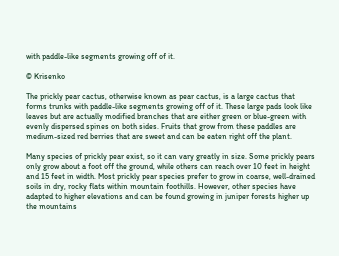with paddle-like segments growing off of it.

© Krisenko

The prickly pear cactus, otherwise known as pear cactus, is a large cactus that forms trunks with paddle-like segments growing off of it. These large pads look like leaves but are actually modified branches that are either green or blue-green with evenly dispersed spines on both sides. Fruits that grow from these paddles are medium-sized red berries that are sweet and can be eaten right off the plant.

Many species of prickly pear exist, so it can vary greatly in size. Some prickly pears only grow about a foot off the ground, while others can reach over 10 feet in height and 15 feet in width. Most prickly pear species prefer to grow in coarse, well-drained soils in dry, rocky flats within mountain foothills. However, other species have adapted to higher elevations and can be found growing in juniper forests higher up the mountains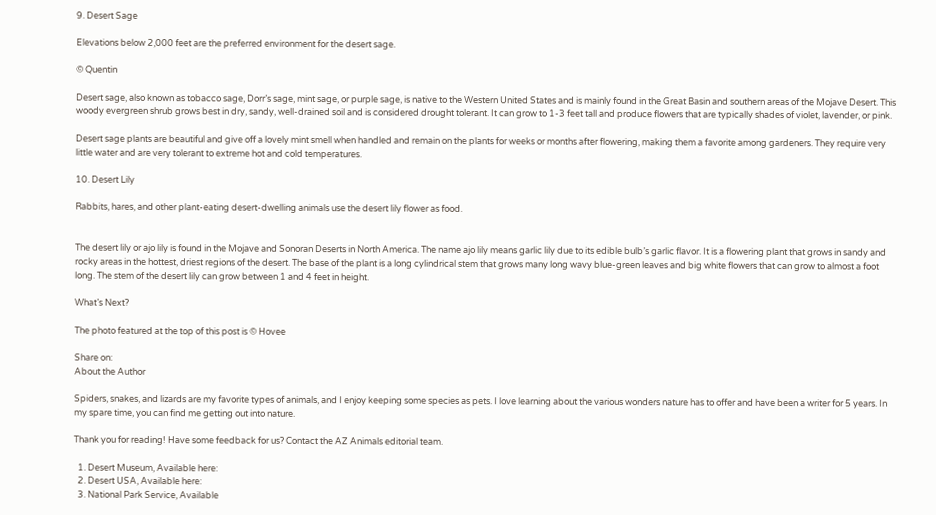9. Desert Sage

Elevations below 2,000 feet are the preferred environment for the desert sage.

© Quentin

Desert sage, also known as tobacco sage, Dorr’s sage, mint sage, or purple sage, is native to the Western United States and is mainly found in the Great Basin and southern areas of the Mojave Desert. This woody evergreen shrub grows best in dry, sandy, well-drained soil and is considered drought tolerant. It can grow to 1-3 feet tall and produce flowers that are typically shades of violet, lavender, or pink.

Desert sage plants are beautiful and give off a lovely mint smell when handled and remain on the plants for weeks or months after flowering, making them a favorite among gardeners. They require very little water and are very tolerant to extreme hot and cold temperatures.

10. Desert Lily

Rabbits, hares, and other plant-eating desert-dwelling animals use the desert lily flower as food.


The desert lily or ajo lily is found in the Mojave and Sonoran Deserts in North America. The name ajo lily means garlic lily due to its edible bulb’s garlic flavor. It is a flowering plant that grows in sandy and rocky areas in the hottest, driest regions of the desert. The base of the plant is a long cylindrical stem that grows many long wavy blue-green leaves and big white flowers that can grow to almost a foot long. The stem of the desert lily can grow between 1 and 4 feet in height.

What’s Next?

The photo featured at the top of this post is © Hovee

Share on:
About the Author

Spiders, snakes, and lizards are my favorite types of animals, and I enjoy keeping some species as pets. I love learning about the various wonders nature has to offer and have been a writer for 5 years. In my spare time, you can find me getting out into nature.

Thank you for reading! Have some feedback for us? Contact the AZ Animals editorial team.

  1. Desert Museum, Available here:
  2. Desert USA, Available here:
  3. National Park Service, Available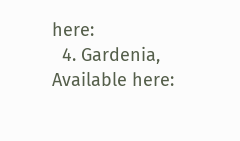here:
  4. Gardenia, Available here: